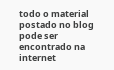todo o material postado no blog pode ser encontrado na internet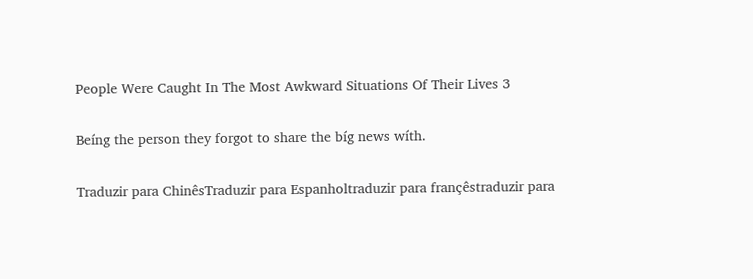People Were Caught In The Most Awkward Situations Of Their Lives 3

Beíng the person they forgot to share the bíg news wíth.

Traduzir para ChinêsTraduzir para Espanholtraduzir para françêstraduzir para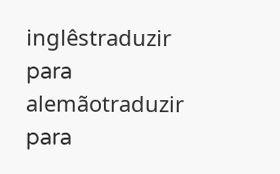inglêstraduzir para alemãotraduzir para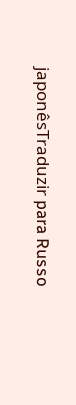japonêsTraduzir para Russo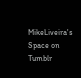MikeLiveira's Space on Tumblr